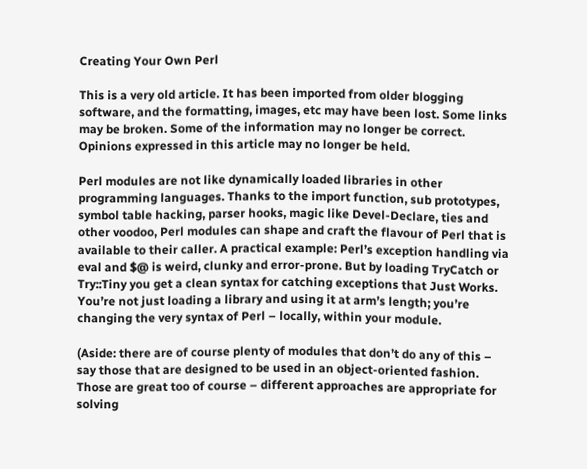Creating Your Own Perl

This is a very old article. It has been imported from older blogging software, and the formatting, images, etc may have been lost. Some links may be broken. Some of the information may no longer be correct. Opinions expressed in this article may no longer be held.

Perl modules are not like dynamically loaded libraries in other programming languages. Thanks to the import function, sub prototypes, symbol table hacking, parser hooks, magic like Devel-Declare, ties and other voodoo, Perl modules can shape and craft the flavour of Perl that is available to their caller. A practical example: Perl’s exception handling via eval and $@ is weird, clunky and error-prone. But by loading TryCatch or Try::Tiny you get a clean syntax for catching exceptions that Just Works. You’re not just loading a library and using it at arm’s length; you’re changing the very syntax of Perl – locally, within your module.

(Aside: there are of course plenty of modules that don’t do any of this – say those that are designed to be used in an object-oriented fashion. Those are great too of course – different approaches are appropriate for solving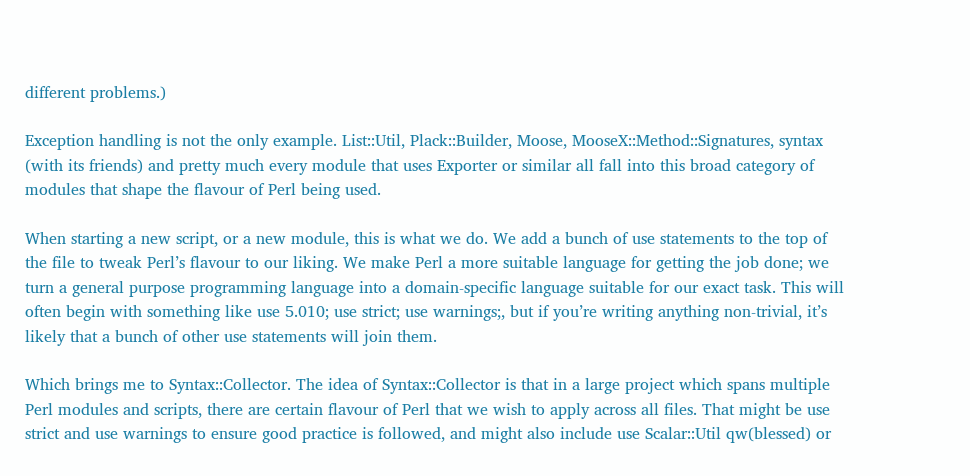different problems.)

Exception handling is not the only example. List::Util, Plack::Builder, Moose, MooseX::Method::Signatures, syntax (with its friends) and pretty much every module that uses Exporter or similar all fall into this broad category of modules that shape the flavour of Perl being used.

When starting a new script, or a new module, this is what we do. We add a bunch of use statements to the top of the file to tweak Perl’s flavour to our liking. We make Perl a more suitable language for getting the job done; we turn a general purpose programming language into a domain-specific language suitable for our exact task. This will often begin with something like use 5.010; use strict; use warnings;, but if you’re writing anything non-trivial, it’s likely that a bunch of other use statements will join them.

Which brings me to Syntax::Collector. The idea of Syntax::Collector is that in a large project which spans multiple Perl modules and scripts, there are certain flavour of Perl that we wish to apply across all files. That might be use strict and use warnings to ensure good practice is followed, and might also include use Scalar::Util qw(blessed) or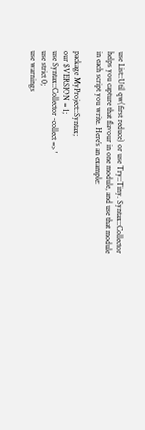use List::Util qw(first reduce) or use Try::Tiny. Syntax::Collector helps you capture that flavour in one module, and use that module in each script you write. Here’s an example:

package MyProject::Syntax;
our $VERSION = 1;
use Syntax::Collector -collect => '
use strict 0;
use warnings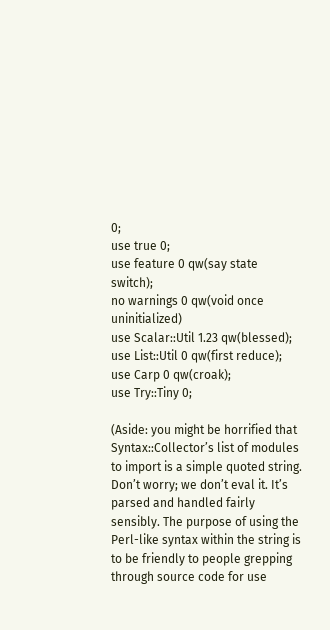0;
use true 0;
use feature 0 qw(say state switch);
no warnings 0 qw(void once uninitialized)
use Scalar::Util 1.23 qw(blessed);
use List::Util 0 qw(first reduce);
use Carp 0 qw(croak);
use Try::Tiny 0;

(Aside: you might be horrified that Syntax::Collector’s list of modules to import is a simple quoted string. Don’t worry; we don’t eval it. It’s parsed and handled fairly sensibly. The purpose of using the Perl-like syntax within the string is to be friendly to people grepping through source code for use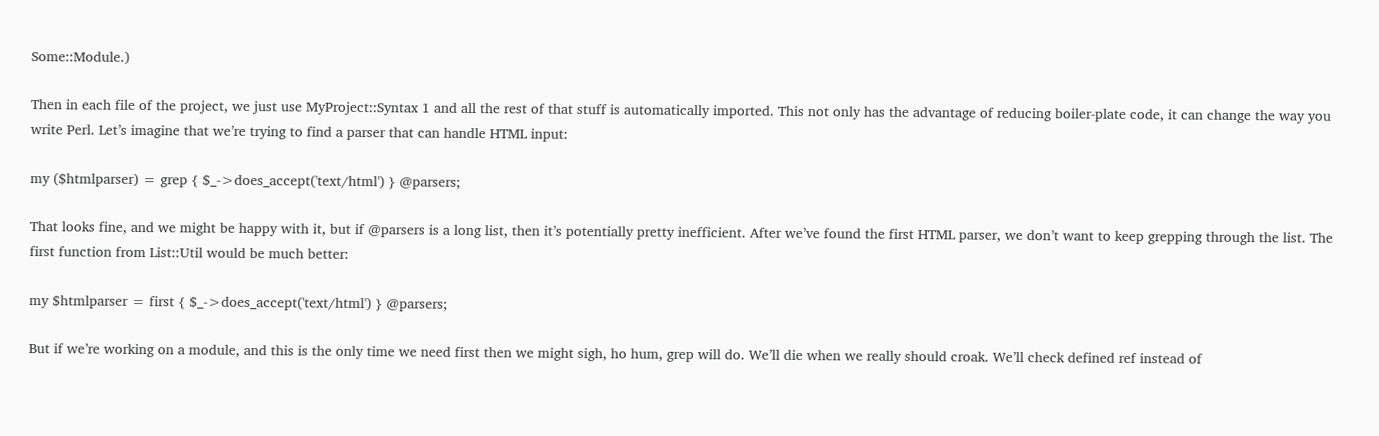Some::Module.)

Then in each file of the project, we just use MyProject::Syntax 1 and all the rest of that stuff is automatically imported. This not only has the advantage of reducing boiler-plate code, it can change the way you write Perl. Let’s imagine that we’re trying to find a parser that can handle HTML input:

my ($htmlparser) = grep { $_->does_accept('text/html') } @parsers;

That looks fine, and we might be happy with it, but if @parsers is a long list, then it’s potentially pretty inefficient. After we’ve found the first HTML parser, we don’t want to keep grepping through the list. The first function from List::Util would be much better:

my $htmlparser = first { $_->does_accept('text/html') } @parsers;

But if we’re working on a module, and this is the only time we need first then we might sigh, ho hum, grep will do. We’ll die when we really should croak. We’ll check defined ref instead of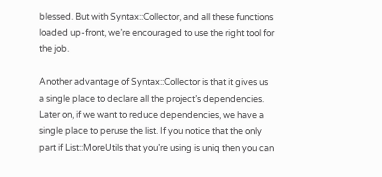blessed. But with Syntax::Collector, and all these functions loaded up-front, we’re encouraged to use the right tool for the job.

Another advantage of Syntax::Collector is that it gives us a single place to declare all the project’s dependencies. Later on, if we want to reduce dependencies, we have a single place to peruse the list. If you notice that the only part if List::MoreUtils that you’re using is uniq then you can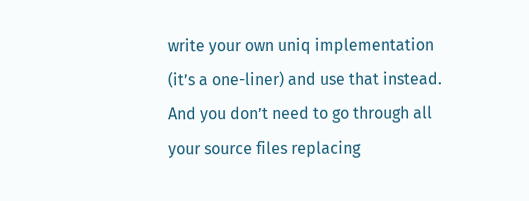write your own uniq implementation (it’s a one-liner) and use that instead. And you don’t need to go through all your source files replacing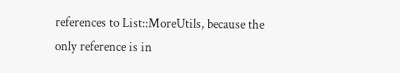references to List::MoreUtils, because the only reference is in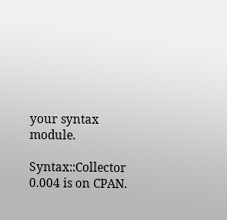your syntax module.

Syntax::Collector 0.004 is on CPAN.